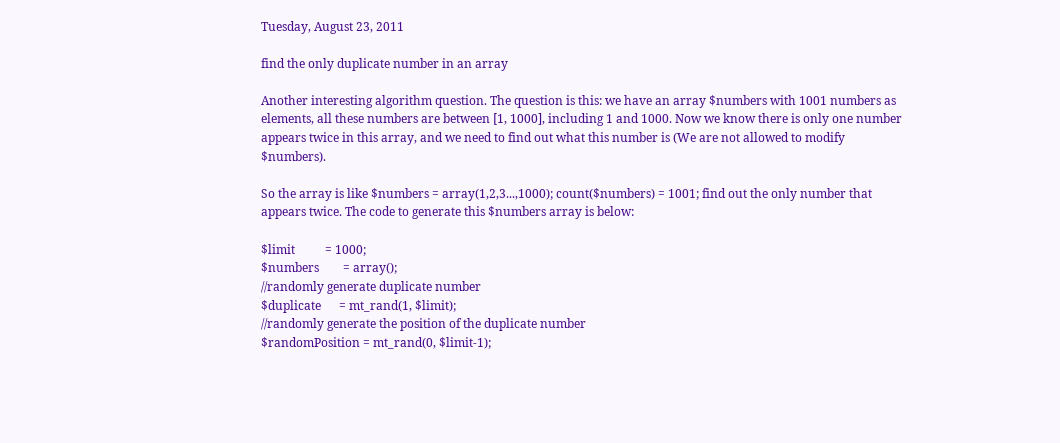Tuesday, August 23, 2011

find the only duplicate number in an array

Another interesting algorithm question. The question is this: we have an array $numbers with 1001 numbers as elements, all these numbers are between [1, 1000], including 1 and 1000. Now we know there is only one number appears twice in this array, and we need to find out what this number is (We are not allowed to modify $numbers).

So the array is like $numbers = array(1,2,3...,1000); count($numbers) = 1001; find out the only number that appears twice. The code to generate this $numbers array is below:

$limit          = 1000;
$numbers        = array();
//randomly generate duplicate number
$duplicate      = mt_rand(1, $limit);
//randomly generate the position of the duplicate number
$randomPosition = mt_rand(0, $limit-1);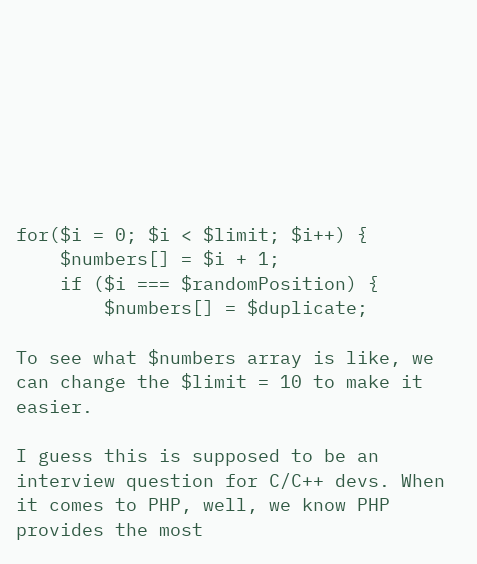for($i = 0; $i < $limit; $i++) {
    $numbers[] = $i + 1;
    if ($i === $randomPosition) {
        $numbers[] = $duplicate;

To see what $numbers array is like, we can change the $limit = 10 to make it easier.

I guess this is supposed to be an interview question for C/C++ devs. When it comes to PHP, well, we know PHP provides the most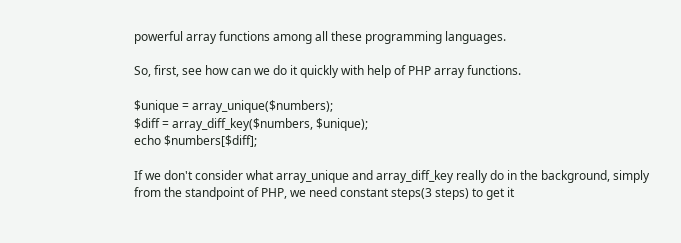powerful array functions among all these programming languages.

So, first, see how can we do it quickly with help of PHP array functions.

$unique = array_unique($numbers);
$diff = array_diff_key($numbers, $unique);
echo $numbers[$diff];

If we don't consider what array_unique and array_diff_key really do in the background, simply from the standpoint of PHP, we need constant steps(3 steps) to get it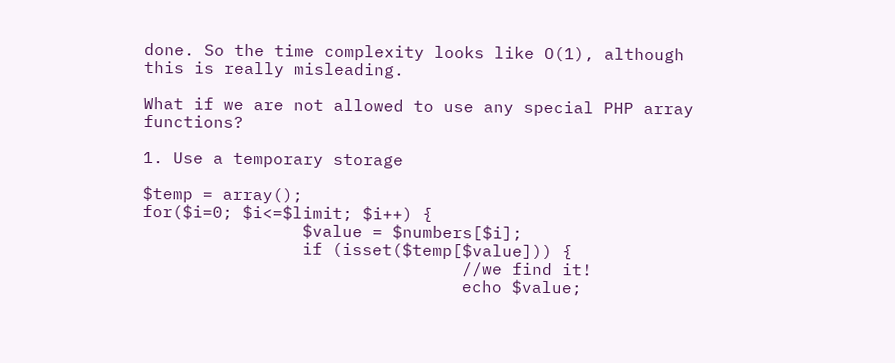done. So the time complexity looks like O(1), although this is really misleading.

What if we are not allowed to use any special PHP array functions?

1. Use a temporary storage

$temp = array();
for($i=0; $i<=$limit; $i++) {
                $value = $numbers[$i];
                if (isset($temp[$value])) {
                                //we find it!
                                echo $value;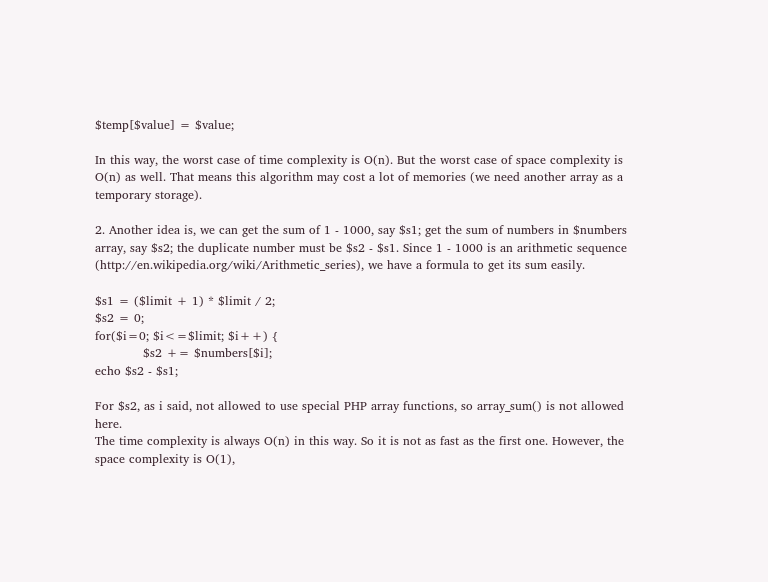$temp[$value] = $value;

In this way, the worst case of time complexity is O(n). But the worst case of space complexity is O(n) as well. That means this algorithm may cost a lot of memories (we need another array as a temporary storage).

2. Another idea is, we can get the sum of 1 - 1000, say $s1; get the sum of numbers in $numbers array, say $s2; the duplicate number must be $s2 - $s1. Since 1 - 1000 is an arithmetic sequence (http://en.wikipedia.org/wiki/Arithmetic_series), we have a formula to get its sum easily.

$s1 = ($limit + 1) * $limit / 2;
$s2 = 0;
for($i=0; $i<=$limit; $i++) {
            $s2 += $numbers[$i];
echo $s2 - $s1;

For $s2, as i said, not allowed to use special PHP array functions, so array_sum() is not allowed here.
The time complexity is always O(n) in this way. So it is not as fast as the first one. However, the space complexity is O(1),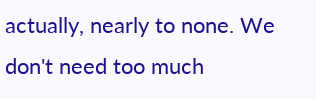actually, nearly to none. We don't need too much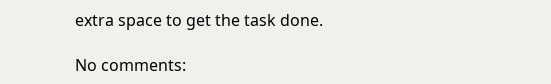extra space to get the task done.

No comments: